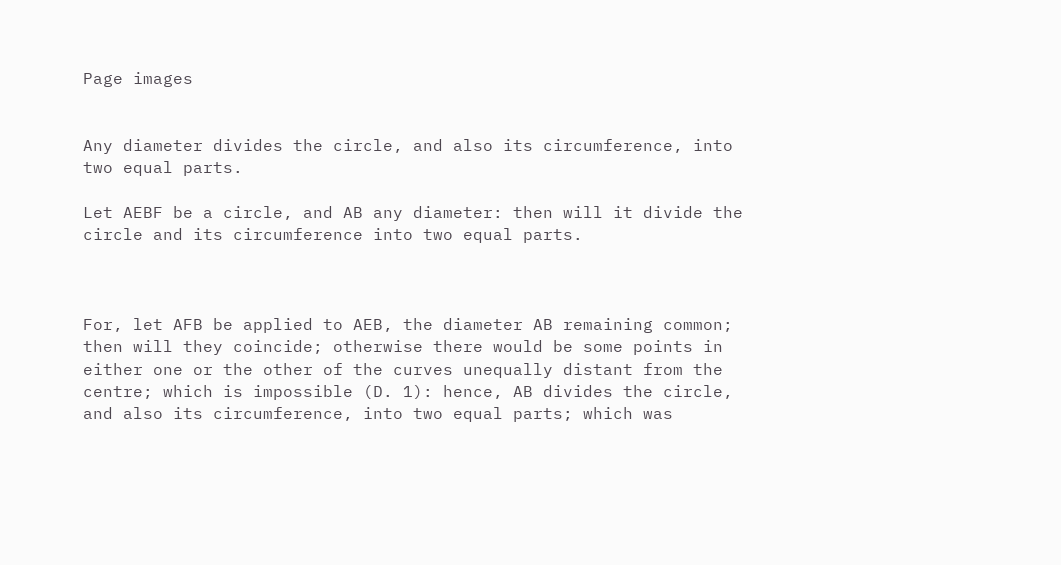Page images


Any diameter divides the circle, and also its circumference, into two equal parts.

Let AEBF be a circle, and AB any diameter: then will it divide the circle and its circumference into two equal parts.



For, let AFB be applied to AEB, the diameter AB remaining common; then will they coincide; otherwise there would be some points in either one or the other of the curves unequally distant from the centre; which is impossible (D. 1): hence, AB divides the circle, and also its circumference, into two equal parts; which was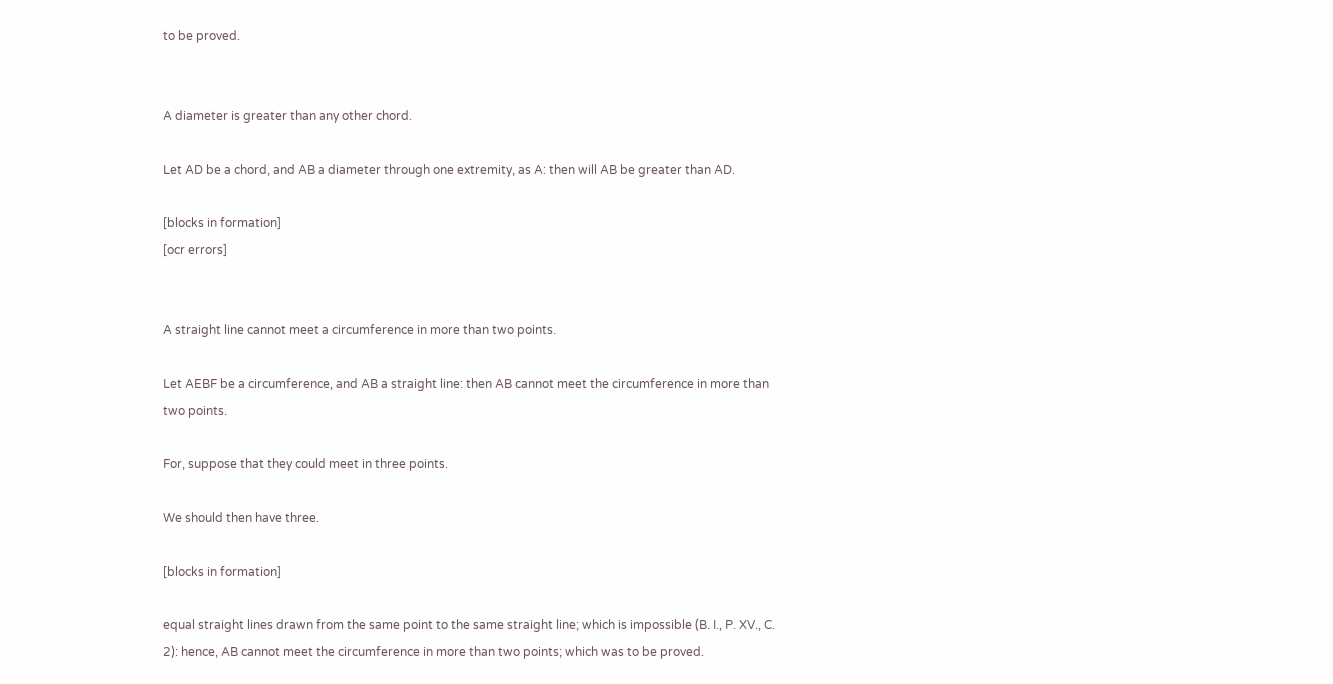to be proved.


A diameter is greater than any other chord.

Let AD be a chord, and AB a diameter through one extremity, as A: then will AB be greater than AD.

[blocks in formation]
[ocr errors]


A straight line cannot meet a circumference in more than two points.

Let AEBF be a circumference, and AB a straight line: then AB cannot meet the circumference in more than two points.

For, suppose that they could meet in three points.

We should then have three.

[blocks in formation]

equal straight lines drawn from the same point to the same straight line; which is impossible (B. I., P. XV., C. 2): hence, AB cannot meet the circumference in more than two points; which was to be proved.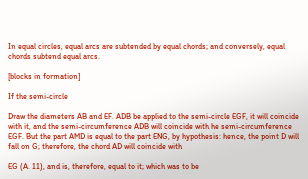In equal circles, equal arcs are subtended by equal chords; and conversely, equal chords subtend equal arcs.

[blocks in formation]

If the semi-circle

Draw the diameters AB and EF. ADB be applied to the semi-circle EGF, it will coincide with it, and the semi-circumference ADB will coincide with he semi-circumference EGF. But the part AMD is equal to the part ENG, by hypothesis: hence, the point D will fall on G; therefore, the chord AD will coincide with

EG (A. 11), and is, therefore, equal to it; which was to be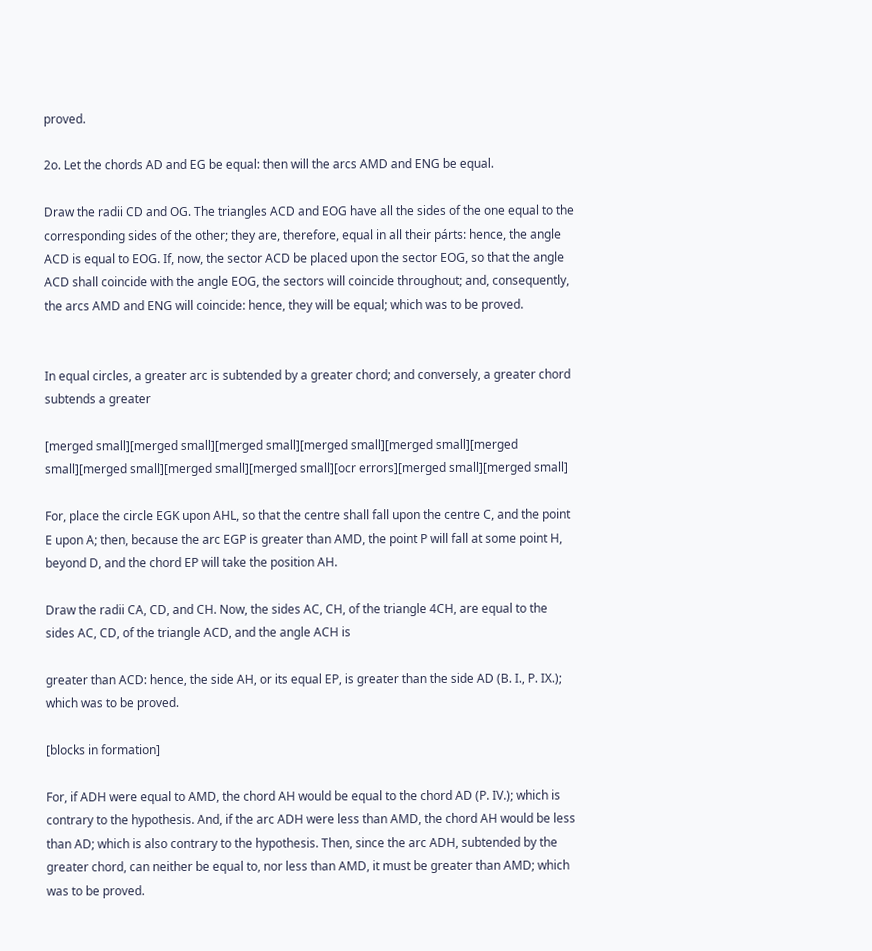proved.

2o. Let the chords AD and EG be equal: then will the arcs AMD and ENG be equal.

Draw the radii CD and OG. The triangles ACD and EOG have all the sides of the one equal to the corresponding sides of the other; they are, therefore, equal in all their párts: hence, the angle ACD is equal to EOG. If, now, the sector ACD be placed upon the sector EOG, so that the angle ACD shall coincide with the angle EOG, the sectors will coincide throughout; and, consequently, the arcs AMD and ENG will coincide: hence, they will be equal; which was to be proved.


In equal circles, a greater arc is subtended by a greater chord; and conversely, a greater chord subtends a greater

[merged small][merged small][merged small][merged small][merged small][merged small][merged small][merged small][merged small][ocr errors][merged small][merged small]

For, place the circle EGK upon AHL, so that the centre shall fall upon the centre C, and the point E upon A; then, because the arc EGP is greater than AMD, the point P will fall at some point H, beyond D, and the chord EP will take the position AH.

Draw the radii CA, CD, and CH. Now, the sides AC, CH, of the triangle 4CH, are equal to the sides AC, CD, of the triangle ACD, and the angle ACH is

greater than ACD: hence, the side AH, or its equal EP, is greater than the side AD (B. I., P. IX.); which was to be proved.

[blocks in formation]

For, if ADH were equal to AMD, the chord AH would be equal to the chord AD (P. IV.); which is contrary to the hypothesis. And, if the arc ADH were less than AMD, the chord AH would be less than AD; which is also contrary to the hypothesis. Then, since the arc ADH, subtended by the greater chord, can neither be equal to, nor less than AMD, it must be greater than AMD; which was to be proved.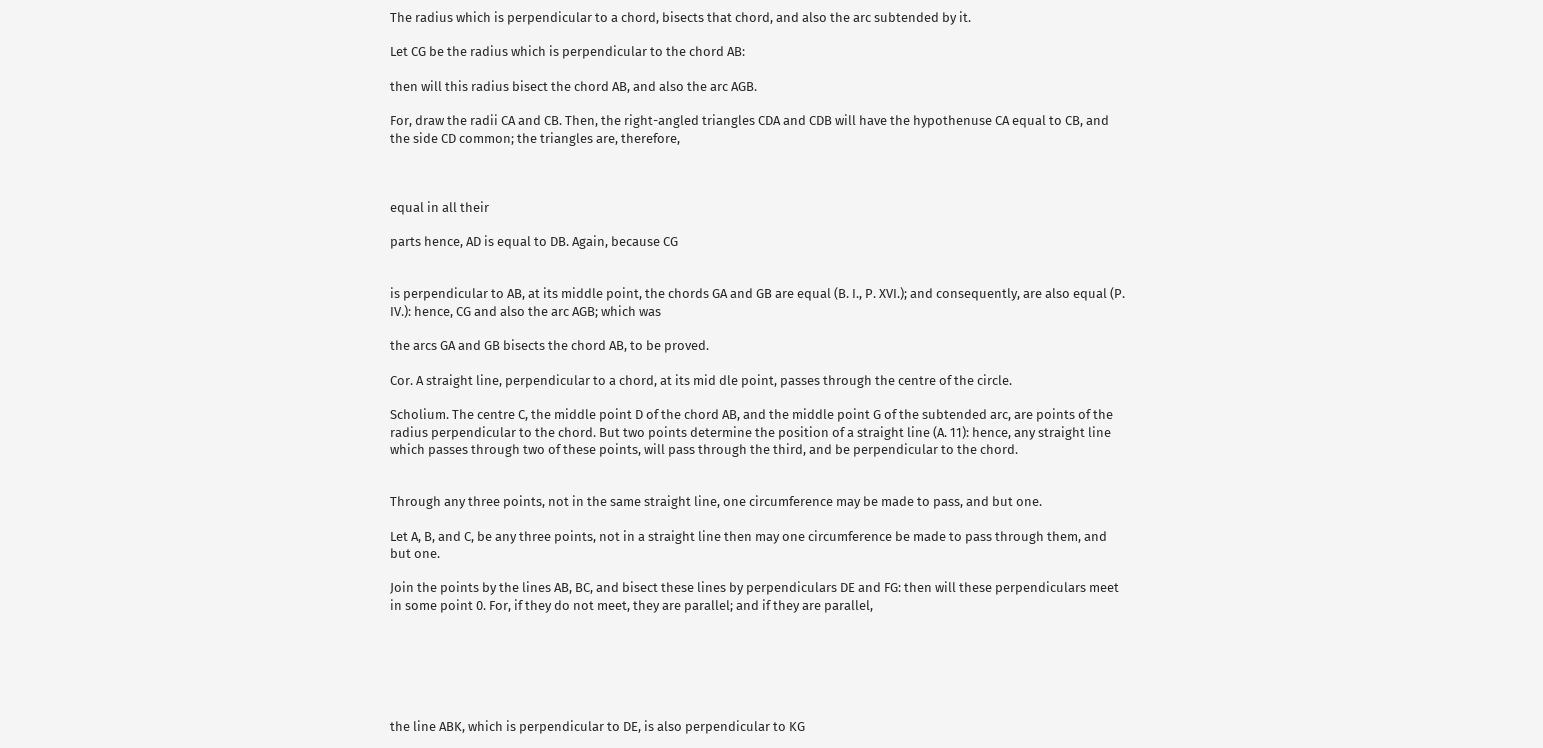The radius which is perpendicular to a chord, bisects that chord, and also the arc subtended by it.

Let CG be the radius which is perpendicular to the chord AB:

then will this radius bisect the chord AB, and also the arc AGB.

For, draw the radii CA and CB. Then, the right-angled triangles CDA and CDB will have the hypothenuse CA equal to CB, and the side CD common; the triangles are, therefore,



equal in all their

parts hence, AD is equal to DB. Again, because CG


is perpendicular to AB, at its middle point, the chords GA and GB are equal (B. I., P. XVI.); and consequently, are also equal (P. IV.): hence, CG and also the arc AGB; which was

the arcs GA and GB bisects the chord AB, to be proved.

Cor. A straight line, perpendicular to a chord, at its mid dle point, passes through the centre of the circle.

Scholium. The centre C, the middle point D of the chord AB, and the middle point G of the subtended arc, are points of the radius perpendicular to the chord. But two points determine the position of a straight line (A. 11): hence, any straight line which passes through two of these points, will pass through the third, and be perpendicular to the chord.


Through any three points, not in the same straight line, one circumference may be made to pass, and but one.

Let A, B, and C, be any three points, not in a straight line then may one circumference be made to pass through them, and but one.

Join the points by the lines AB, BC, and bisect these lines by perpendiculars DE and FG: then will these perpendiculars meet in some point 0. For, if they do not meet, they are parallel; and if they are parallel,






the line ABK, which is perpendicular to DE, is also perpendicular to KG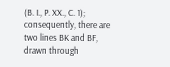(B. I., P. XX., C. 1); consequently, there are two lines BK and BF, drawn through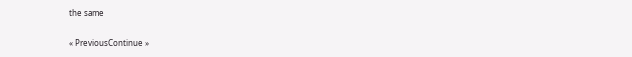the same

« PreviousContinue »